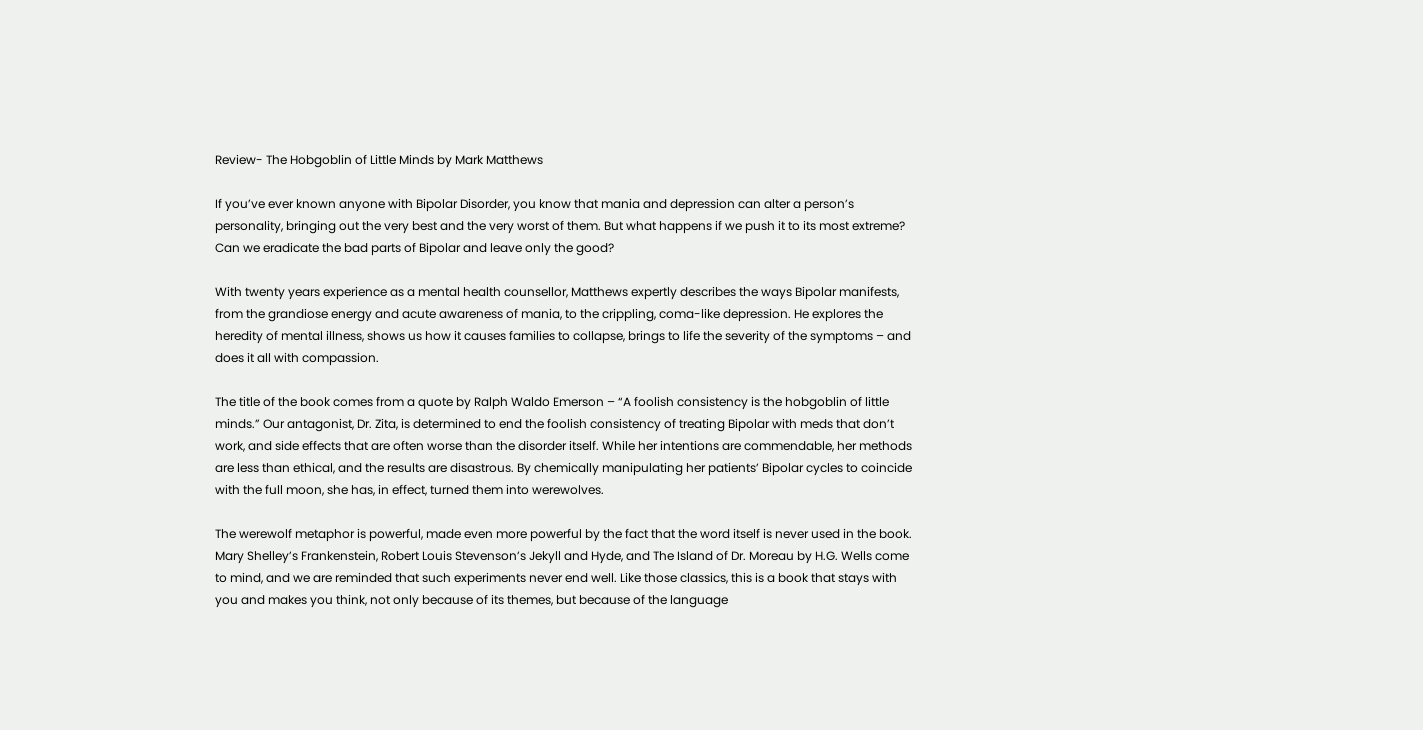Review- The Hobgoblin of Little Minds by Mark Matthews

If you’ve ever known anyone with Bipolar Disorder, you know that mania and depression can alter a person’s personality, bringing out the very best and the very worst of them. But what happens if we push it to its most extreme? Can we eradicate the bad parts of Bipolar and leave only the good?

With twenty years experience as a mental health counsellor, Matthews expertly describes the ways Bipolar manifests, from the grandiose energy and acute awareness of mania, to the crippling, coma-like depression. He explores the heredity of mental illness, shows us how it causes families to collapse, brings to life the severity of the symptoms – and does it all with compassion.

The title of the book comes from a quote by Ralph Waldo Emerson – “A foolish consistency is the hobgoblin of little minds.” Our antagonist, Dr. Zita, is determined to end the foolish consistency of treating Bipolar with meds that don’t work, and side effects that are often worse than the disorder itself. While her intentions are commendable, her methods are less than ethical, and the results are disastrous. By chemically manipulating her patients’ Bipolar cycles to coincide with the full moon, she has, in effect, turned them into werewolves.

The werewolf metaphor is powerful, made even more powerful by the fact that the word itself is never used in the book. Mary Shelley’s Frankenstein, Robert Louis Stevenson’s Jekyll and Hyde, and The Island of Dr. Moreau by H.G. Wells come to mind, and we are reminded that such experiments never end well. Like those classics, this is a book that stays with you and makes you think, not only because of its themes, but because of the language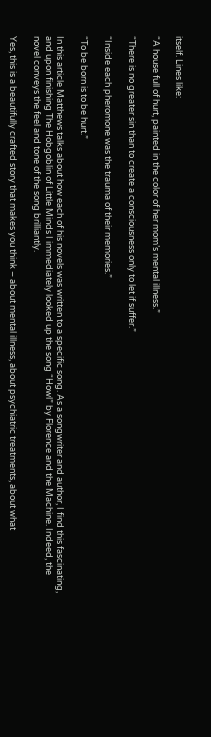itself. Lines like:

“A house full of hurt, painted in the color of her mom’s mental illness.”

“There is no greater sin than to create a consciousness only to let if suffer.”

“Inside each pheromone was the trauma of their memories.”

“To be born is to be hurt.”

In this article Matthews talks about how each of his novels was written to a specific song. As a songwriter and author, I find this fascinating, and upon finishing The Hobgoblin of Little Minds I immediately looked up the song “Howl” by Florence and the Machine. Indeed, the novel conveys the feel and tone of the song brilliantly.

Yes, this is a beautifully crafted story that makes you think – about mental illness, about psychiatric treatments, about what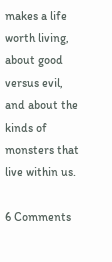makes a life worth living, about good versus evil, and about the kinds of monsters that live within us.

6 Comments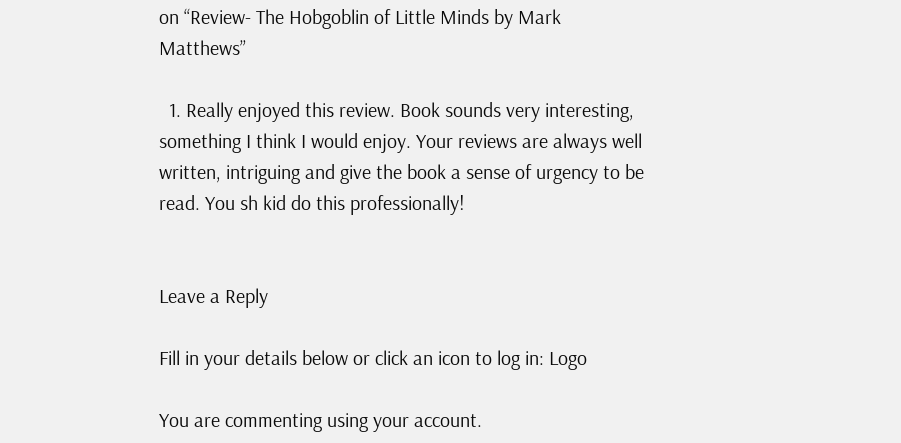on “Review- The Hobgoblin of Little Minds by Mark Matthews”

  1. Really enjoyed this review. Book sounds very interesting, something I think I would enjoy. Your reviews are always well written, intriguing and give the book a sense of urgency to be read. You sh kid do this professionally!


Leave a Reply

Fill in your details below or click an icon to log in: Logo

You are commenting using your account.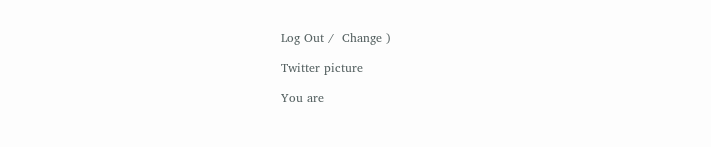Log Out /  Change )

Twitter picture

You are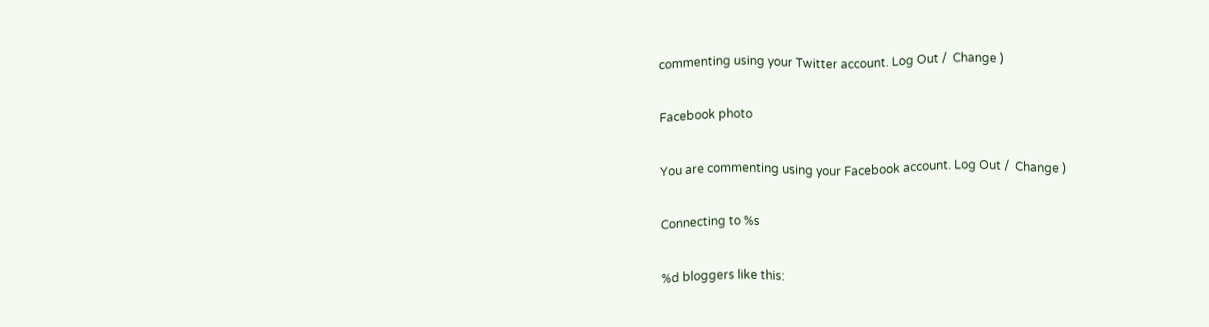commenting using your Twitter account. Log Out /  Change )

Facebook photo

You are commenting using your Facebook account. Log Out /  Change )

Connecting to %s

%d bloggers like this: